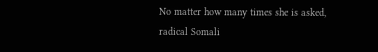No matter how many times she is asked, radical Somali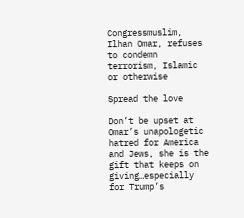Congressmuslim, Ilhan Omar, refuses to condemn terrorism, Islamic or otherwise

Spread the love

Don’t be upset at Omar’s unapologetic hatred for America and Jews, she is the gift that keeps on giving…especially for Trump’s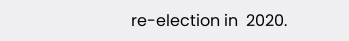re-election in  2020.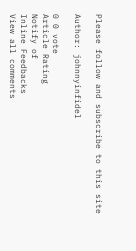Please follow and subscribe to this site

Author: johnnyinfidel

0 0 vote
Article Rating
Notify of
Inline Feedbacks
View all comments